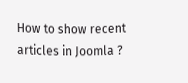How to show recent articles in Joomla ?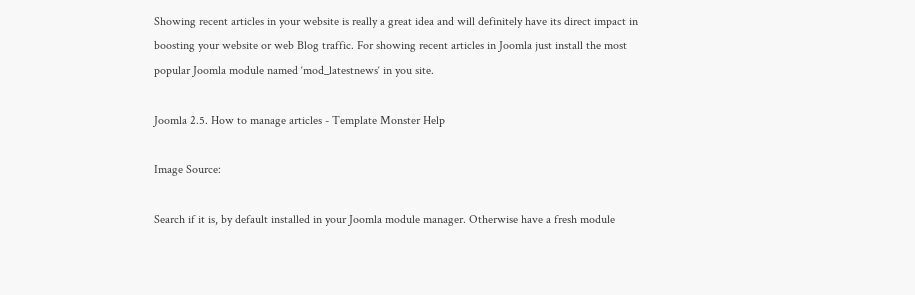Showing recent articles in your website is really a great idea and will definitely have its direct impact in boosting your website or web Blog traffic. For showing recent articles in Joomla just install the most popular Joomla module named ‘mod_latestnews‘ in you site.

Joomla 2.5. How to manage articles - Template Monster Help

Image Source:

Search if it is, by default installed in your Joomla module manager. Otherwise have a fresh module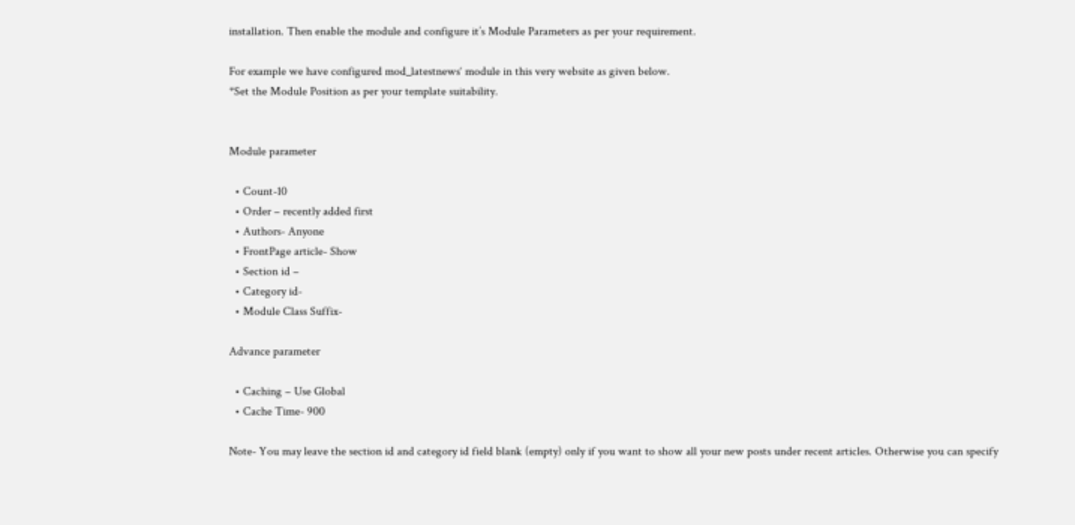installation. Then enable the module and configure it’s Module Parameters as per your requirement.

For example we have configured mod_latestnews‘ module in this very website as given below.
*Set the Module Position as per your template suitability.


Module parameter

  • Count-10
  • Order – recently added first
  • Authors- Anyone
  • FrontPage article- Show
  • Section id –
  • Category id-
  • Module Class Suffix-

Advance parameter

  • Caching – Use Global
  • Cache Time- 900

Note- You may leave the section id and category id field blank (empty) only if you want to show all your new posts under recent articles. Otherwise you can specify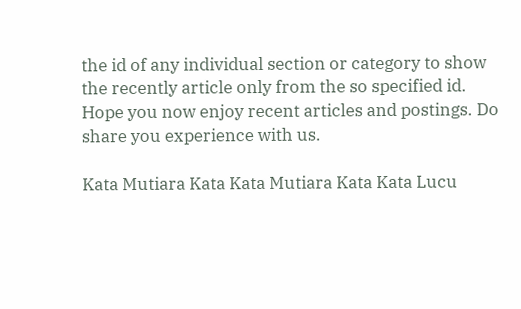the id of any individual section or category to show the recently article only from the so specified id. Hope you now enjoy recent articles and postings. Do share you experience with us.

Kata Mutiara Kata Kata Mutiara Kata Kata Lucu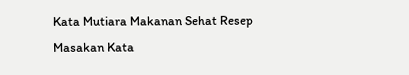Kata Mutiara Makanan Sehat Resep Masakan Kata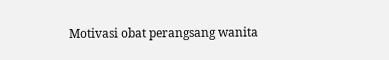Motivasi obat perangsang wanita